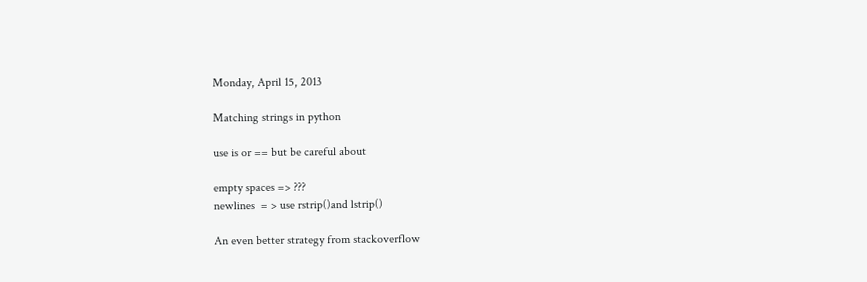Monday, April 15, 2013

Matching strings in python

use is or == but be careful about

empty spaces => ???
newlines  = > use rstrip()and lstrip()

An even better strategy from stackoverflow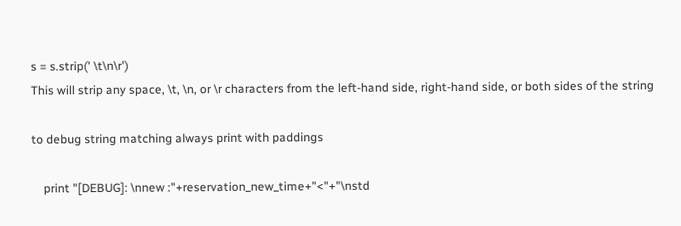s = s.strip(' \t\n\r')
This will strip any space, \t, \n, or \r characters from the left-hand side, right-hand side, or both sides of the string

to debug string matching always print with paddings

    print "[DEBUG]: \nnew :"+reservation_new_time+"<"+"\nstd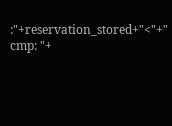:"+reservation_stored+"<"+" cmp: "+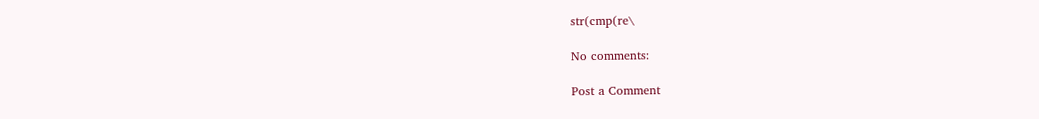str(cmp(re\

No comments:

Post a Comment